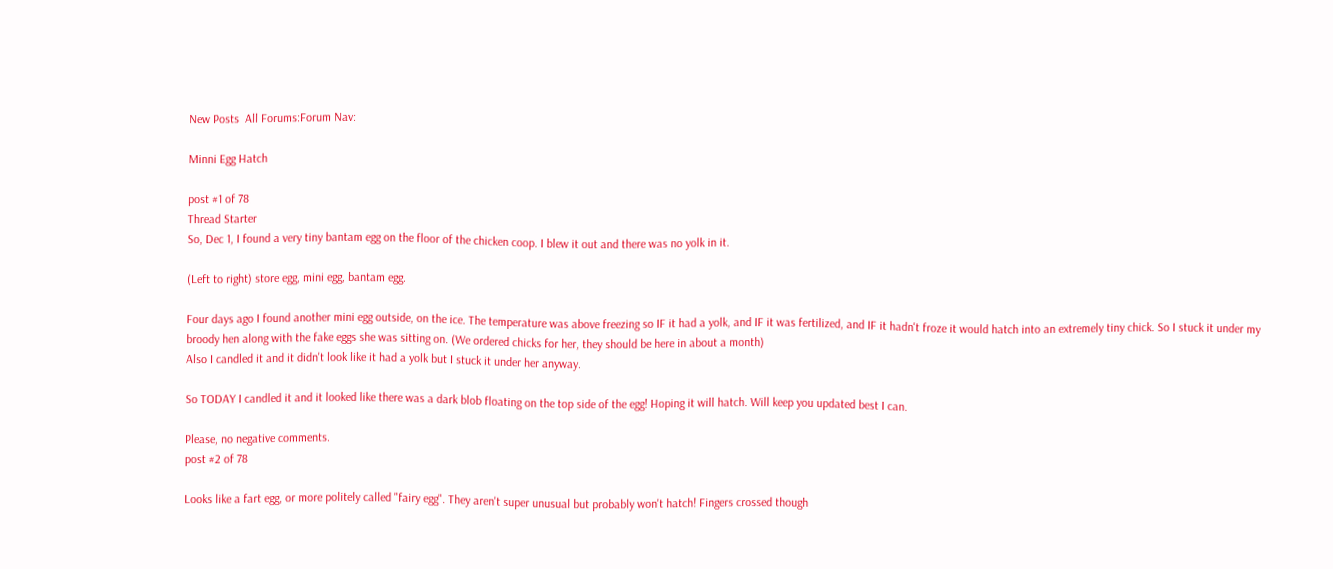New Posts  All Forums:Forum Nav:

Minni Egg Hatch

post #1 of 78
Thread Starter
So, Dec 1, I found a very tiny bantam egg on the floor of the chicken coop. I blew it out and there was no yolk in it.

(Left to right) store egg, mini egg, bantam egg.

Four days ago I found another mini egg outside, on the ice. The temperature was above freezing so IF it had a yolk, and IF it was fertilized, and IF it hadn't froze it would hatch into an extremely tiny chick. So I stuck it under my broody hen along with the fake eggs she was sitting on. (We ordered chicks for her, they should be here in about a month)
Also I candled it and it didn't look like it had a yolk but I stuck it under her anyway.

So TODAY I candled it and it looked like there was a dark blob floating on the top side of the egg! Hoping it will hatch. Will keep you updated best I can.

Please, no negative comments.
post #2 of 78

Looks like a fart egg, or more politely called "fairy egg". They aren't super unusual but probably won't hatch! Fingers crossed though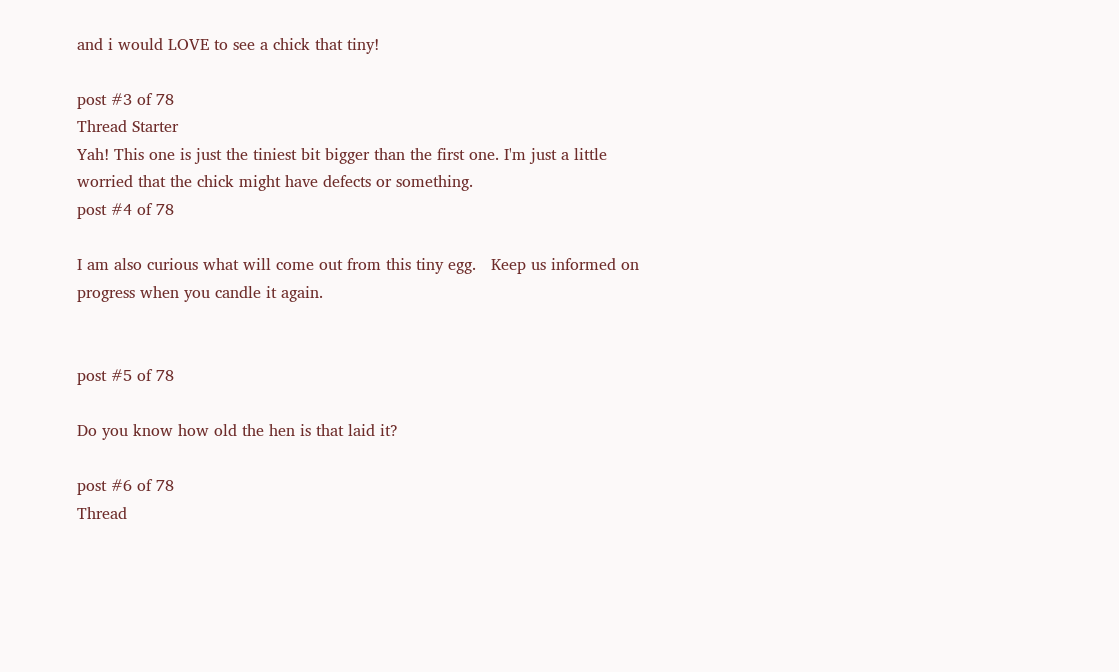and i would LOVE to see a chick that tiny!

post #3 of 78
Thread Starter
Yah! This one is just the tiniest bit bigger than the first one. I'm just a little worried that the chick might have defects or something.
post #4 of 78

I am also curious what will come out from this tiny egg.   Keep us informed on progress when you candle it again.


post #5 of 78

Do you know how old the hen is that laid it?

post #6 of 78
Thread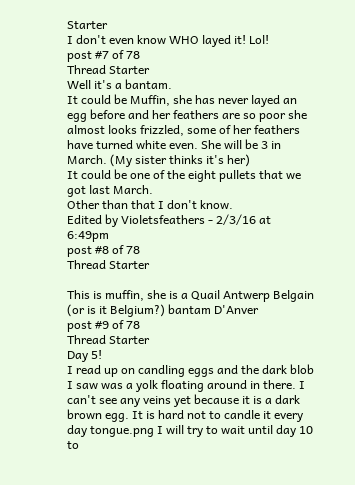Starter
I don't even know WHO layed it! Lol!
post #7 of 78
Thread Starter
Well it's a bantam.
It could be Muffin, she has never layed an egg before and her feathers are so poor she almost looks frizzled, some of her feathers have turned white even. She will be 3 in March. (My sister thinks it's her)
It could be one of the eight pullets that we got last March.
Other than that I don't know.
Edited by Violetsfeathers - 2/3/16 at 6:49pm
post #8 of 78
Thread Starter

This is muffin, she is a Quail Antwerp Belgain (or is it Belgium?) bantam D'Anver
post #9 of 78
Thread Starter
Day 5!
I read up on candling eggs and the dark blob I saw was a yolk floating around in there. I can't see any veins yet because it is a dark brown egg. It is hard not to candle it every day tongue.png I will try to wait until day 10 to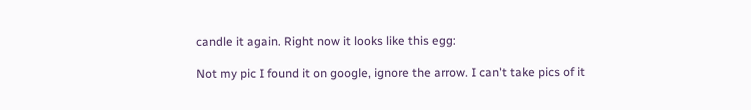candle it again. Right now it looks like this egg:

Not my pic I found it on google, ignore the arrow. I can't take pics of it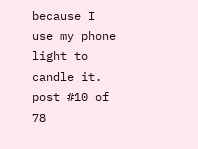because I use my phone light to candle it.
post #10 of 78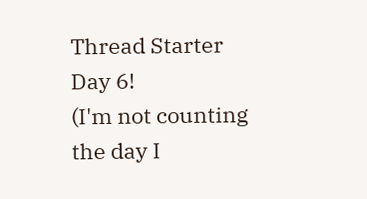Thread Starter
Day 6!
(I'm not counting the day I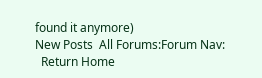found it anymore)
New Posts  All Forums:Forum Nav:
  Return Home